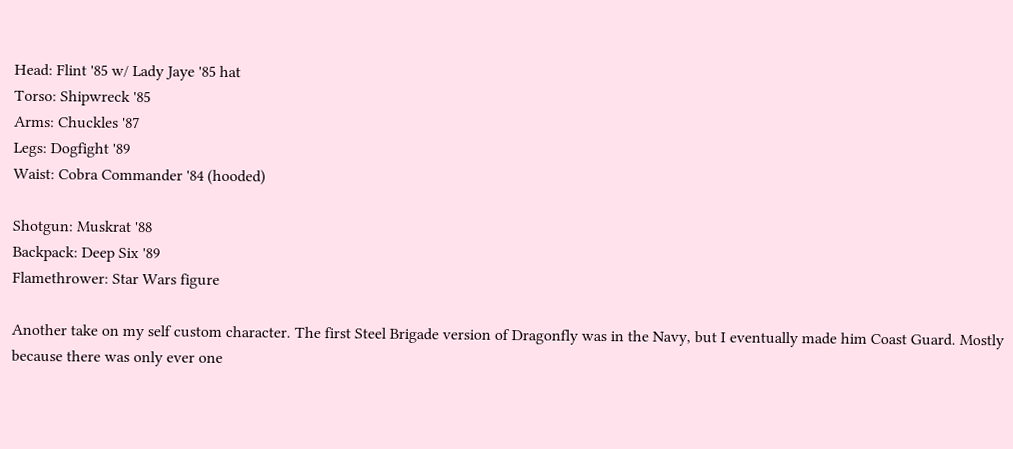Head: Flint '85 w/ Lady Jaye '85 hat
Torso: Shipwreck '85
Arms: Chuckles '87
Legs: Dogfight '89
Waist: Cobra Commander '84 (hooded)

Shotgun: Muskrat '88
Backpack: Deep Six '89
Flamethrower: Star Wars figure

Another take on my self custom character. The first Steel Brigade version of Dragonfly was in the Navy, but I eventually made him Coast Guard. Mostly because there was only ever one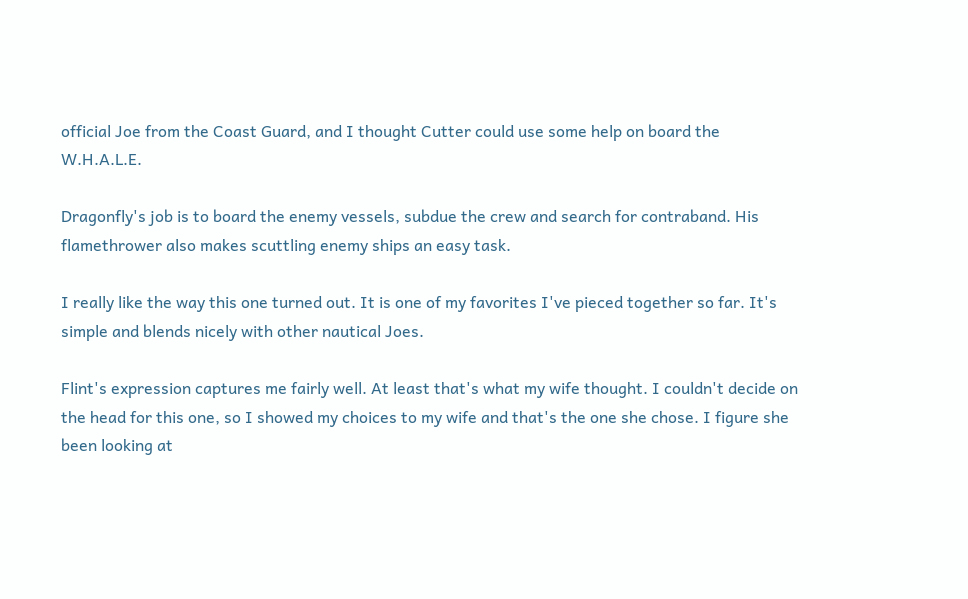official Joe from the Coast Guard, and I thought Cutter could use some help on board the W.H.A.L.E.

Dragonfly's job is to board the enemy vessels, subdue the crew and search for contraband. His flamethrower also makes scuttling enemy ships an easy task.

I really like the way this one turned out. It is one of my favorites I've pieced together so far. It's simple and blends nicely with other nautical Joes.

Flint's expression captures me fairly well. At least that's what my wife thought. I couldn't decide on the head for this one, so I showed my choices to my wife and that's the one she chose. I figure she been looking at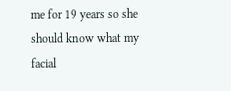me for 19 years so she should know what my facial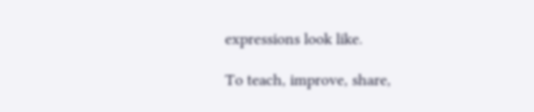expressions look like.

To teach, improve, share,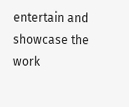entertain and showcase the work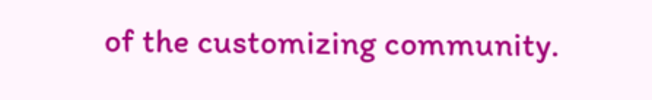of the customizing community.